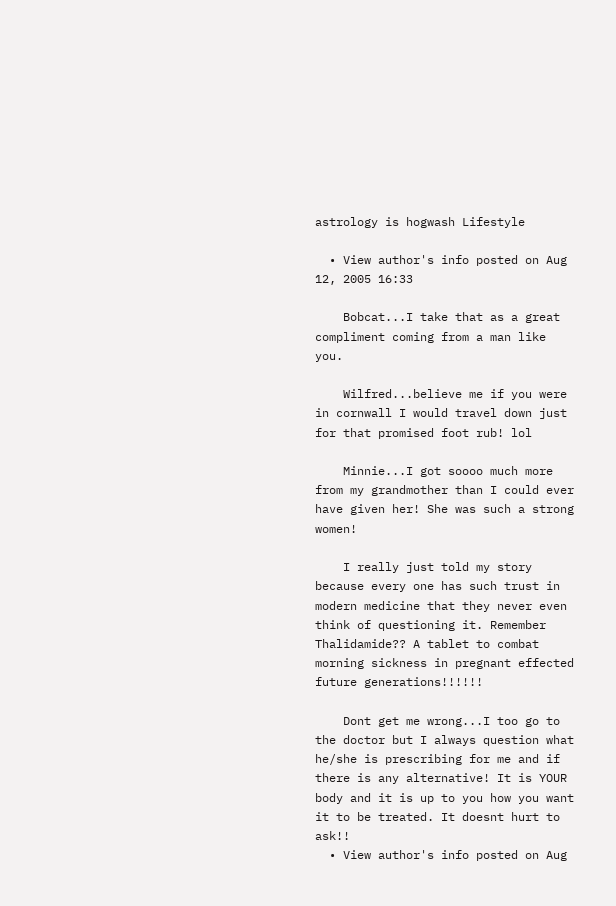astrology is hogwash Lifestyle

  • View author's info posted on Aug 12, 2005 16:33

    Bobcat...I take that as a great compliment coming from a man like you.

    Wilfred...believe me if you were in cornwall I would travel down just for that promised foot rub! lol

    Minnie...I got soooo much more from my grandmother than I could ever have given her! She was such a strong women!

    I really just told my story because every one has such trust in modern medicine that they never even think of questioning it. Remember Thalidamide?? A tablet to combat morning sickness in pregnant effected future generations!!!!!!

    Dont get me wrong...I too go to the doctor but I always question what he/she is prescribing for me and if there is any alternative! It is YOUR body and it is up to you how you want it to be treated. It doesnt hurt to ask!!
  • View author's info posted on Aug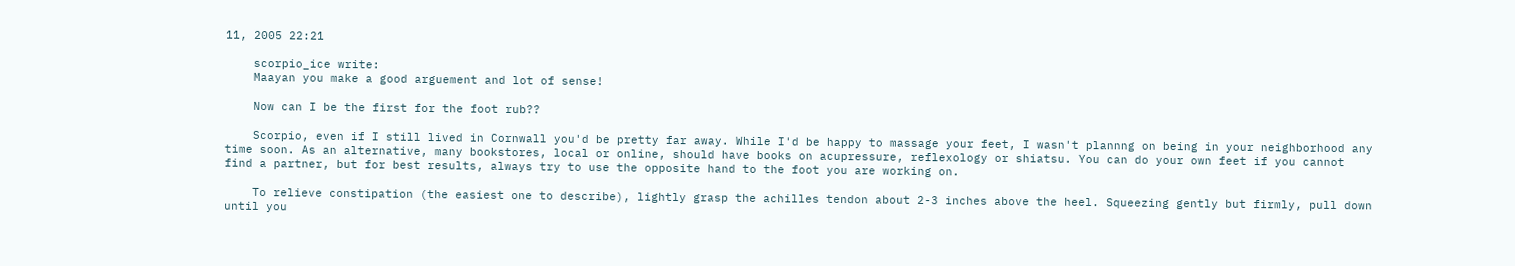11, 2005 22:21

    scorpio_ice write:
    Maayan you make a good arguement and lot of sense!

    Now can I be the first for the foot rub??

    Scorpio, even if I still lived in Cornwall you'd be pretty far away. While I'd be happy to massage your feet, I wasn't plannng on being in your neighborhood any time soon. As an alternative, many bookstores, local or online, should have books on acupressure, reflexology or shiatsu. You can do your own feet if you cannot find a partner, but for best results, always try to use the opposite hand to the foot you are working on.

    To relieve constipation (the easiest one to describe), lightly grasp the achilles tendon about 2-3 inches above the heel. Squeezing gently but firmly, pull down until you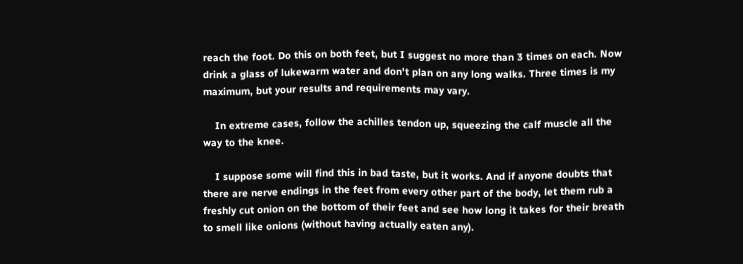reach the foot. Do this on both feet, but I suggest no more than 3 times on each. Now drink a glass of lukewarm water and don't plan on any long walks. Three times is my maximum, but your results and requirements may vary.

    In extreme cases, follow the achilles tendon up, squeezing the calf muscle all the way to the knee.

    I suppose some will find this in bad taste, but it works. And if anyone doubts that there are nerve endings in the feet from every other part of the body, let them rub a freshly cut onion on the bottom of their feet and see how long it takes for their breath to smell like onions (without having actually eaten any).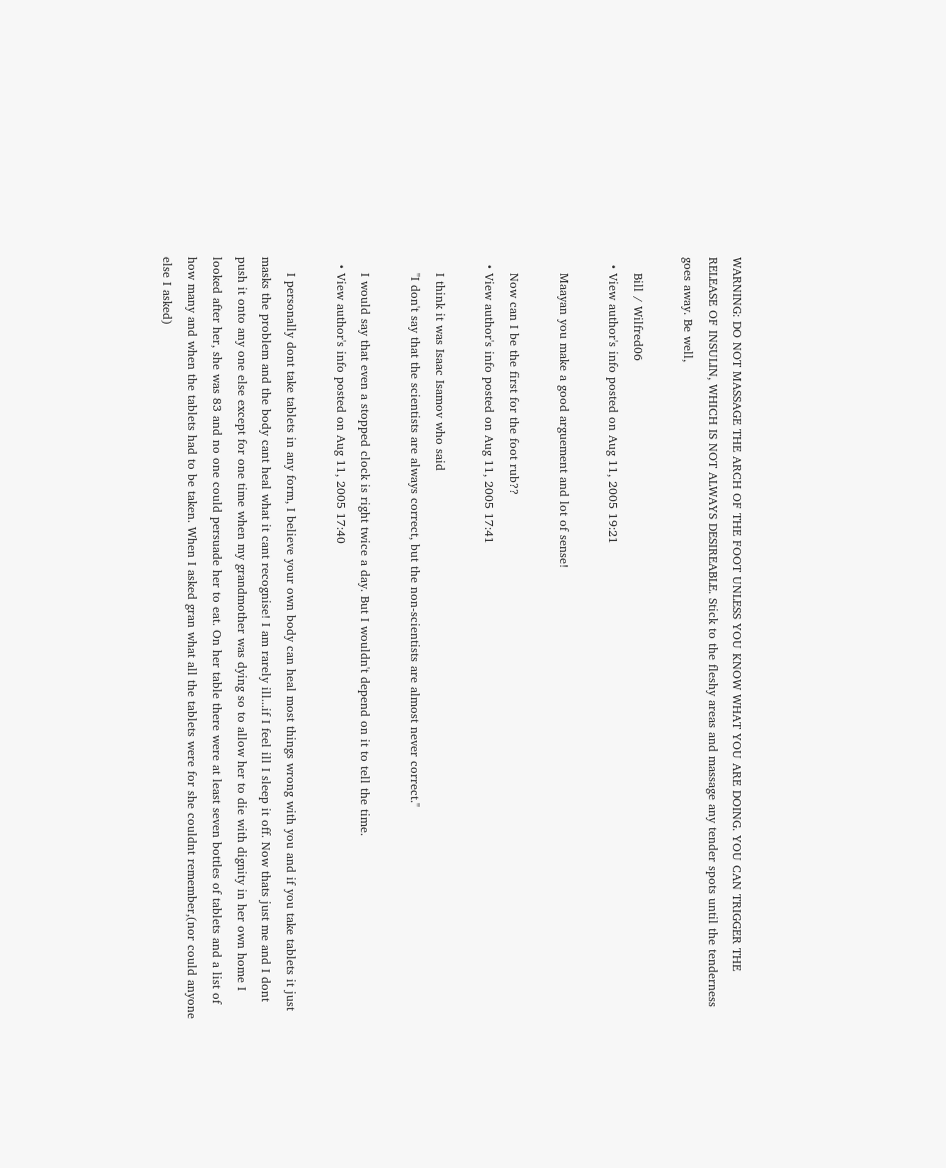WARNING: DO NOT MASSAGE THE ARCH OF THE FOOT UNLESS YOU KNOW WHAT YOU ARE DOING. YOU CAN TRIGGER THE RELEASE OF INSULIN, WHICH IS NOT ALWAYS DESIREABLE. Stick to the fleshy areas and massage any tender spots until the tenderness goes away. Be well,

    Bill / Wilfred06
  • View author's info posted on Aug 11, 2005 19:21

    Maayan you make a good arguement and lot of sense!

    Now can I be the first for the foot rub??
  • View author's info posted on Aug 11, 2005 17:41

    I think it was Isaac Isamov who said
    "I don't say that the scientists are always correct, but the non-scientists are almost never correct."

    I would say that even a stopped clock is right twice a day. But I wouldn't depend on it to tell the time.
  • View author's info posted on Aug 11, 2005 17:40

    I personally dont take tablets in any form, I believe your own body can heal most things wrong with you and if you take tablets it just masks the problem and the body cant heal what it cant recognise! I am rarely ill...if I feel ill I sleep it off. Now thats just me and I dont push it onto any one else except for one time when my grandmother was dying so to allow her to die with dignity in her own home I looked after her, she was 83 and no one could persuade her to eat. On her table there were at least seven bottles of tablets and a list of how many and when the tablets had to be taken. When I asked gran what all the tablets were for she couldnt remember,(nor could anyone else I asked)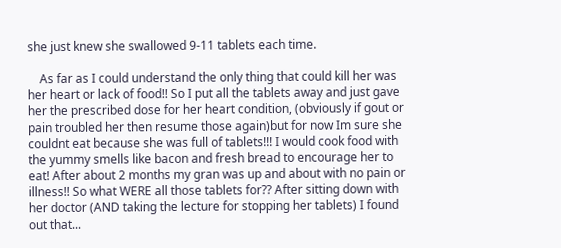she just knew she swallowed 9-11 tablets each time.

    As far as I could understand the only thing that could kill her was her heart or lack of food!! So I put all the tablets away and just gave her the prescribed dose for her heart condition, (obviously if gout or pain troubled her then resume those again)but for now Im sure she couldnt eat because she was full of tablets!!! I would cook food with the yummy smells like bacon and fresh bread to encourage her to eat! After about 2 months my gran was up and about with no pain or illness!! So what WERE all those tablets for?? After sitting down with her doctor (AND taking the lecture for stopping her tablets) I found out that...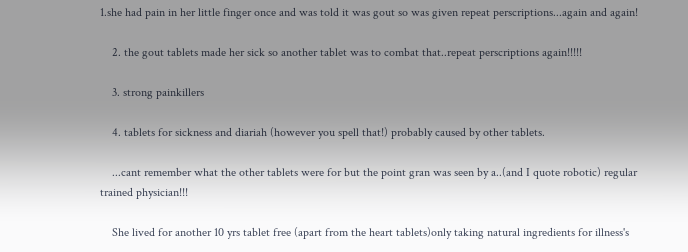1.she had pain in her little finger once and was told it was gout so was given repeat perscriptions...again and again!

    2. the gout tablets made her sick so another tablet was to combat that..repeat perscriptions again!!!!!

    3. strong painkillers

    4. tablets for sickness and diariah (however you spell that!) probably caused by other tablets.

    ...cant remember what the other tablets were for but the point gran was seen by a..(and I quote robotic) regular trained physician!!!

    She lived for another 10 yrs tablet free (apart from the heart tablets)only taking natural ingredients for illness's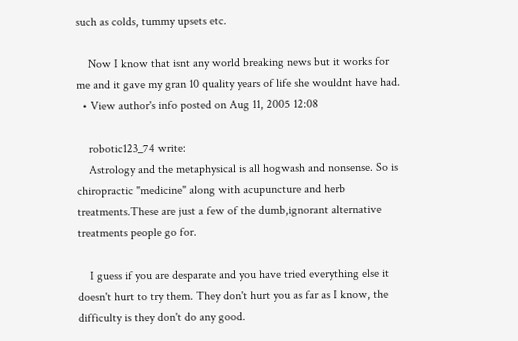such as colds, tummy upsets etc.

    Now I know that isnt any world breaking news but it works for me and it gave my gran 10 quality years of life she wouldnt have had.
  • View author's info posted on Aug 11, 2005 12:08

    robotic123_74 write:
    Astrology and the metaphysical is all hogwash and nonsense. So is chiropractic "medicine" along with acupuncture and herb treatments.These are just a few of the dumb,ignorant alternative treatments people go for.

    I guess if you are desparate and you have tried everything else it doesn't hurt to try them. They don't hurt you as far as I know, the difficulty is they don't do any good.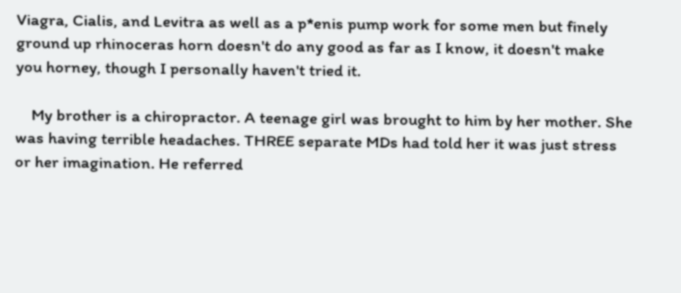Viagra, Cialis, and Levitra as well as a p*enis pump work for some men but finely ground up rhinoceras horn doesn't do any good as far as I know, it doesn't make you horney, though I personally haven't tried it.

    My brother is a chiropractor. A teenage girl was brought to him by her mother. She was having terrible headaches. THREE separate MDs had told her it was just stress or her imagination. He referred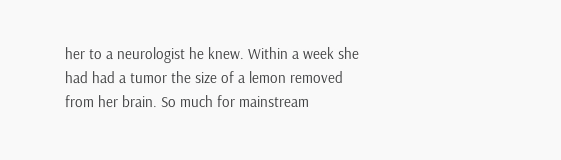her to a neurologist he knew. Within a week she had had a tumor the size of a lemon removed from her brain. So much for mainstream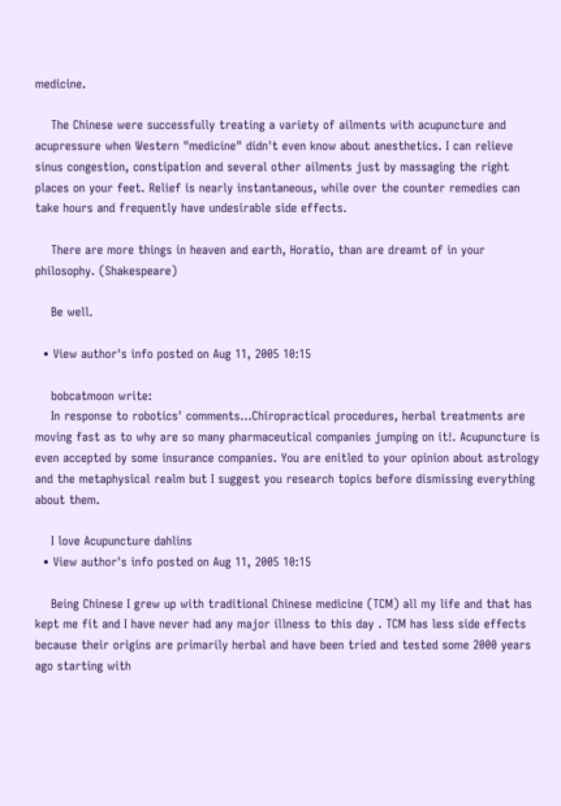medicine.

    The Chinese were successfully treating a variety of ailments with acupuncture and acupressure when Western "medicine" didn't even know about anesthetics. I can relieve sinus congestion, constipation and several other ailments just by massaging the right places on your feet. Relief is nearly instantaneous, while over the counter remedies can take hours and frequently have undesirable side effects.

    There are more things in heaven and earth, Horatio, than are dreamt of in your philosophy. (Shakespeare)

    Be well.

  • View author's info posted on Aug 11, 2005 10:15

    bobcatmoon write:
    In response to robotics' comments...Chiropractical procedures, herbal treatments are moving fast as to why are so many pharmaceutical companies jumping on it!. Acupuncture is even accepted by some insurance companies. You are enitled to your opinion about astrology and the metaphysical realm but I suggest you research topics before dismissing everything about them.

    I love Acupuncture dahlins
  • View author's info posted on Aug 11, 2005 10:15

    Being Chinese I grew up with traditional Chinese medicine (TCM) all my life and that has kept me fit and I have never had any major illness to this day . TCM has less side effects because their origins are primarily herbal and have been tried and tested some 2000 years ago starting with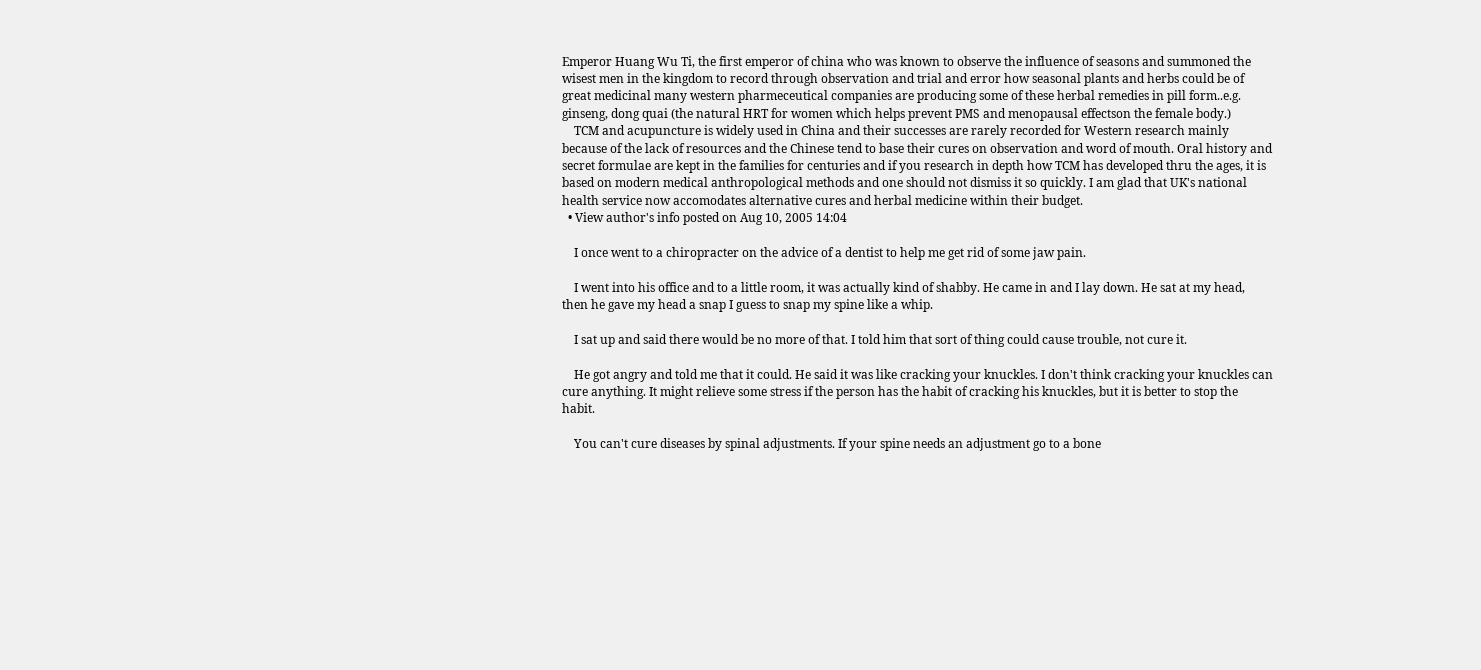Emperor Huang Wu Ti, the first emperor of china who was known to observe the influence of seasons and summoned the wisest men in the kingdom to record through observation and trial and error how seasonal plants and herbs could be of great medicinal many western pharmeceutical companies are producing some of these herbal remedies in pill form..e.g. ginseng, dong quai (the natural HRT for women which helps prevent PMS and menopausal effectson the female body.)
    TCM and acupuncture is widely used in China and their successes are rarely recorded for Western research mainly because of the lack of resources and the Chinese tend to base their cures on observation and word of mouth. Oral history and secret formulae are kept in the families for centuries and if you research in depth how TCM has developed thru the ages, it is based on modern medical anthropological methods and one should not dismiss it so quickly. I am glad that UK's national health service now accomodates alternative cures and herbal medicine within their budget.
  • View author's info posted on Aug 10, 2005 14:04

    I once went to a chiropracter on the advice of a dentist to help me get rid of some jaw pain.

    I went into his office and to a little room, it was actually kind of shabby. He came in and I lay down. He sat at my head, then he gave my head a snap I guess to snap my spine like a whip.

    I sat up and said there would be no more of that. I told him that sort of thing could cause trouble, not cure it.

    He got angry and told me that it could. He said it was like cracking your knuckles. I don't think cracking your knuckles can cure anything. It might relieve some stress if the person has the habit of cracking his knuckles, but it is better to stop the habit.

    You can't cure diseases by spinal adjustments. If your spine needs an adjustment go to a bone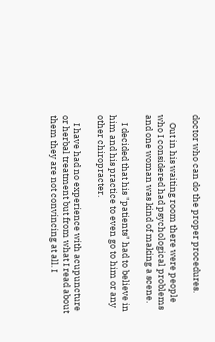doctor who can do the proper procedures.

    Out in his waiting room there were people who I considered had psychological problems and one woman was kind of making a scene.

    I decided that his "patients" had to believe in him and his practice to even go to him or any other chiropracter.

    I have had no experience with acupuncture or herbal treatment but from what I read about them they are not convincing at all. I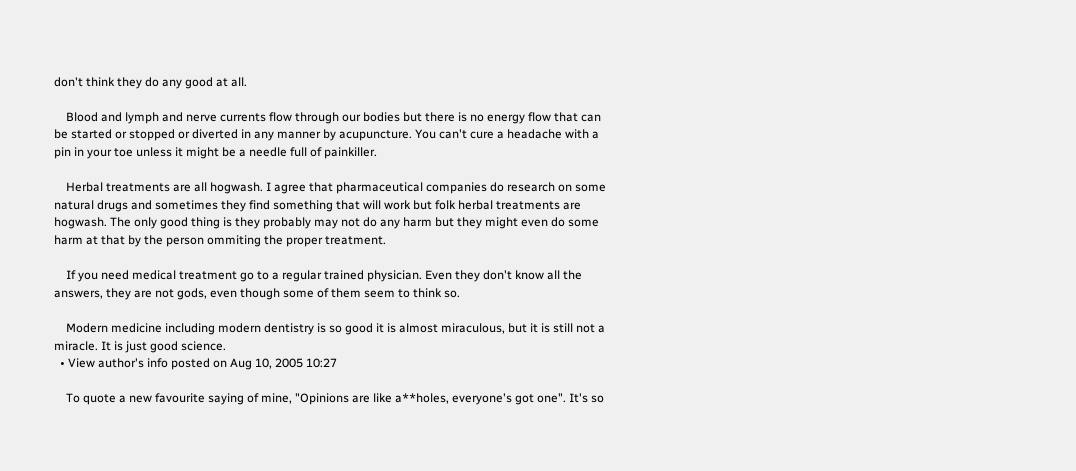don't think they do any good at all.

    Blood and lymph and nerve currents flow through our bodies but there is no energy flow that can be started or stopped or diverted in any manner by acupuncture. You can't cure a headache with a pin in your toe unless it might be a needle full of painkiller.

    Herbal treatments are all hogwash. I agree that pharmaceutical companies do research on some natural drugs and sometimes they find something that will work but folk herbal treatments are hogwash. The only good thing is they probably may not do any harm but they might even do some harm at that by the person ommiting the proper treatment.

    If you need medical treatment go to a regular trained physician. Even they don't know all the answers, they are not gods, even though some of them seem to think so.

    Modern medicine including modern dentistry is so good it is almost miraculous, but it is still not a miracle. It is just good science.
  • View author's info posted on Aug 10, 2005 10:27

    To quote a new favourite saying of mine, "Opinions are like a**holes, everyone's got one". It's so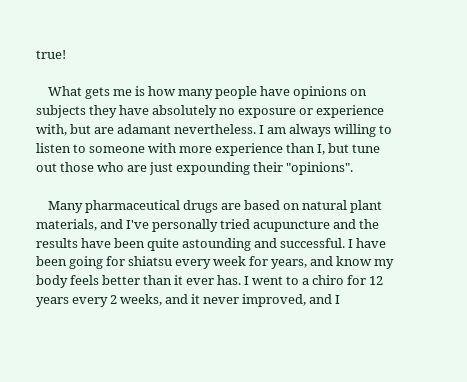true!

    What gets me is how many people have opinions on subjects they have absolutely no exposure or experience with, but are adamant nevertheless. I am always willing to listen to someone with more experience than I, but tune out those who are just expounding their "opinions".

    Many pharmaceutical drugs are based on natural plant materials, and I've personally tried acupuncture and the results have been quite astounding and successful. I have been going for shiatsu every week for years, and know my body feels better than it ever has. I went to a chiro for 12 years every 2 weeks, and it never improved, and I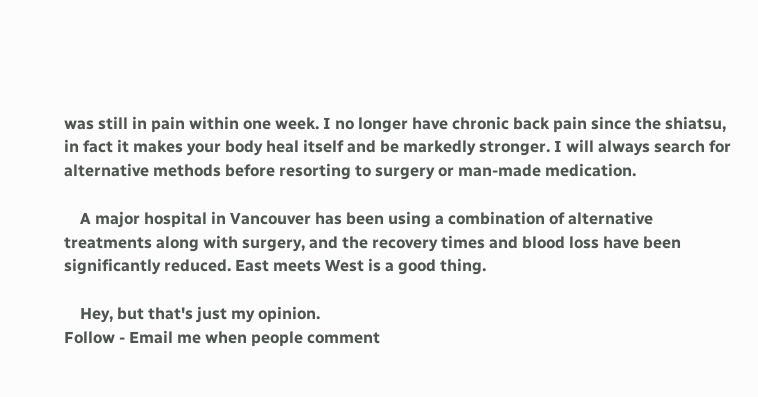was still in pain within one week. I no longer have chronic back pain since the shiatsu, in fact it makes your body heal itself and be markedly stronger. I will always search for alternative methods before resorting to surgery or man-made medication.

    A major hospital in Vancouver has been using a combination of alternative treatments along with surgery, and the recovery times and blood loss have been significantly reduced. East meets West is a good thing.

    Hey, but that's just my opinion.
Follow - Email me when people comment